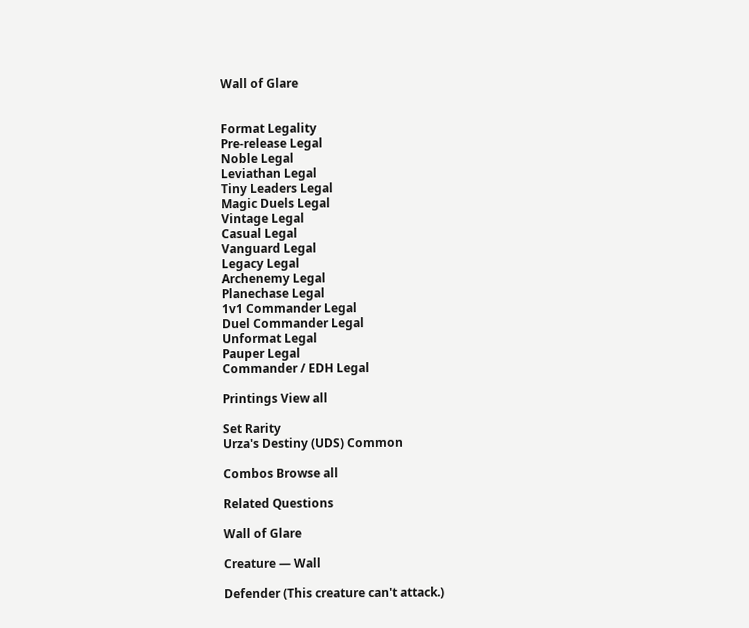Wall of Glare


Format Legality
Pre-release Legal
Noble Legal
Leviathan Legal
Tiny Leaders Legal
Magic Duels Legal
Vintage Legal
Casual Legal
Vanguard Legal
Legacy Legal
Archenemy Legal
Planechase Legal
1v1 Commander Legal
Duel Commander Legal
Unformat Legal
Pauper Legal
Commander / EDH Legal

Printings View all

Set Rarity
Urza's Destiny (UDS) Common

Combos Browse all

Related Questions

Wall of Glare

Creature — Wall

Defender (This creature can't attack.)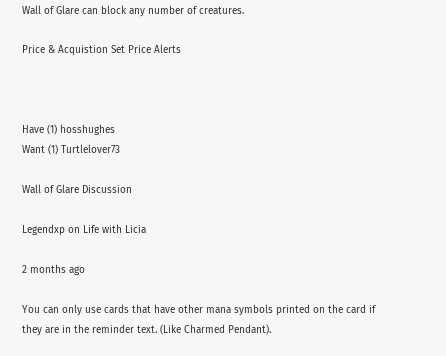Wall of Glare can block any number of creatures.

Price & Acquistion Set Price Alerts



Have (1) hosshughes
Want (1) Turtlelover73

Wall of Glare Discussion

Legendxp on Life with Licia

2 months ago

You can only use cards that have other mana symbols printed on the card if they are in the reminder text. (Like Charmed Pendant).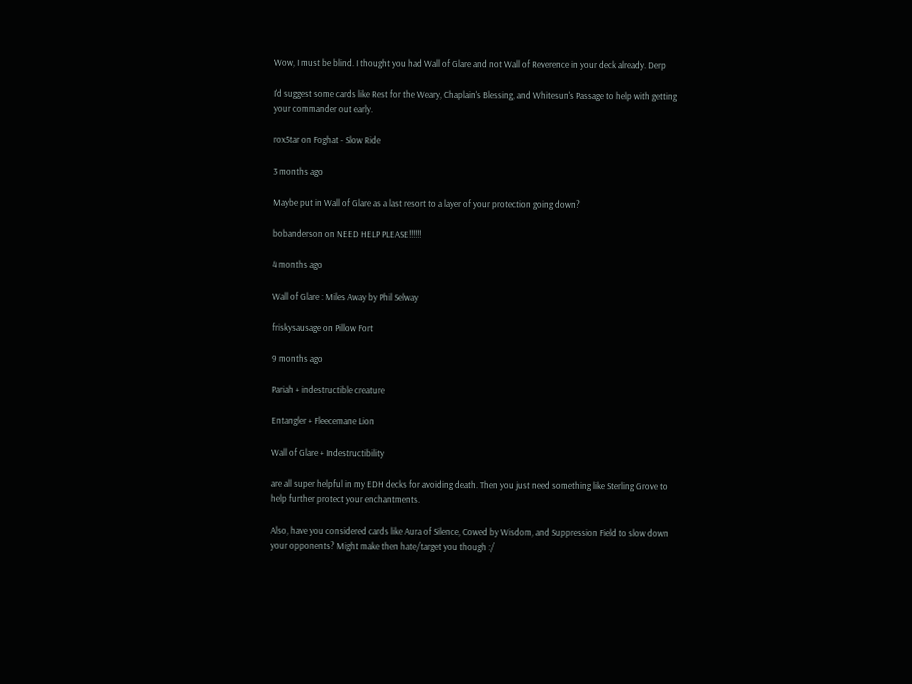Wow, I must be blind. I thought you had Wall of Glare and not Wall of Reverence in your deck already. Derp

I'd suggest some cards like Rest for the Weary, Chaplain's Blessing, and Whitesun's Passage to help with getting your commander out early.

rox5tar on Foghat - Slow Ride

3 months ago

Maybe put in Wall of Glare as a last resort to a layer of your protection going down?

bobanderson on NEED HELP PLEASE!!!!!!

4 months ago

Wall of Glare : Miles Away by Phil Selway

friskysausage on Pillow Fort

9 months ago

Pariah + indestructible creature

Entangler + Fleecemane Lion

Wall of Glare + Indestructibility

are all super helpful in my EDH decks for avoiding death. Then you just need something like Sterling Grove to help further protect your enchantments.

Also, have you considered cards like Aura of Silence, Cowed by Wisdom, and Suppression Field to slow down your opponents? Might make then hate/target you though :/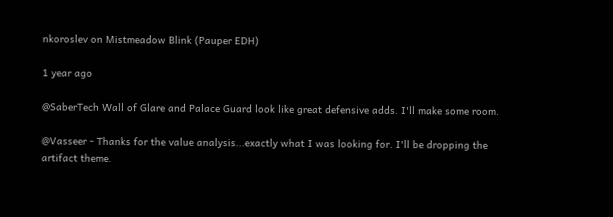nkoroslev on Mistmeadow Blink (Pauper EDH)

1 year ago

@SaberTech Wall of Glare and Palace Guard look like great defensive adds. I'll make some room.

@Vasseer - Thanks for the value analysis...exactly what I was looking for. I'll be dropping the artifact theme.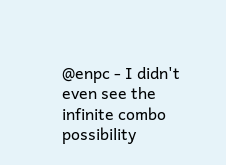@enpc - I didn't even see the infinite combo possibility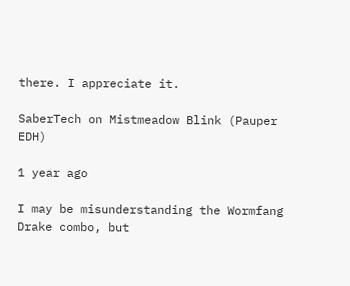there. I appreciate it.

SaberTech on Mistmeadow Blink (Pauper EDH)

1 year ago

I may be misunderstanding the Wormfang Drake combo, but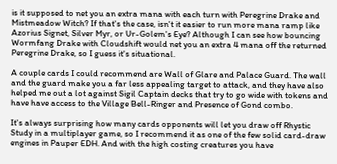is it supposed to net you an extra mana with each turn with Peregrine Drake and Mistmeadow Witch? If that's the case, isn't it easier to run more mana ramp like Azorius Signet, Silver Myr, or Ur-Golem's Eye? Although I can see how bouncing Wormfang Drake with Cloudshift would net you an extra 4 mana off the returned Peregrine Drake, so I guess it's situational.

A couple cards I could recommend are Wall of Glare and Palace Guard. The wall and the guard make you a far less appealing target to attack, and they have also helped me out a lot against Sigil Captain decks that try to go wide with tokens and have have access to the Village Bell-Ringer and Presence of Gond combo.

It's always surprising how many cards opponents will let you draw off Rhystic Study in a multiplayer game, so I recommend it as one of the few solid card-draw engines in Pauper EDH. And with the high costing creatures you have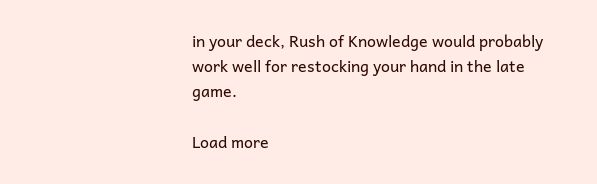in your deck, Rush of Knowledge would probably work well for restocking your hand in the late game.

Load more